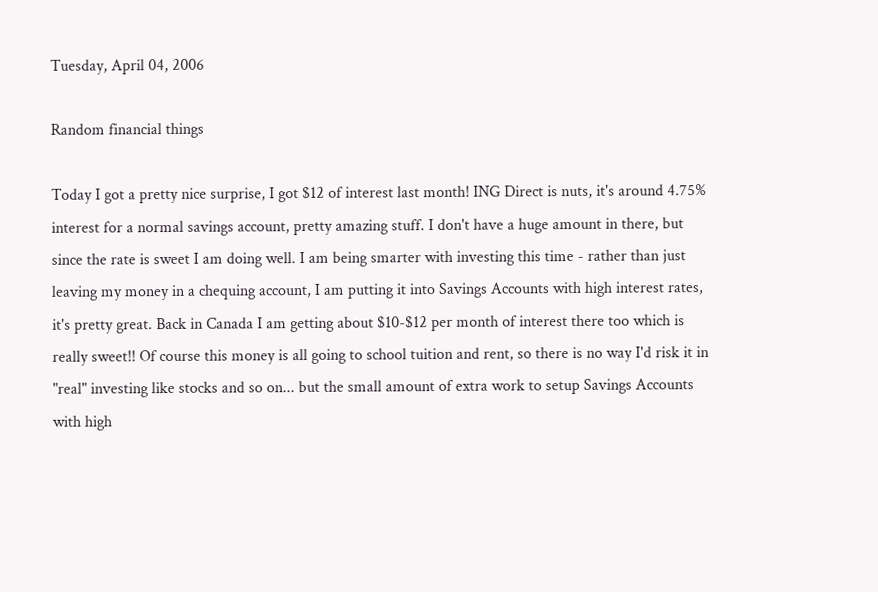Tuesday, April 04, 2006

Random financial things

Today I got a pretty nice surprise, I got $12 of interest last month! ING Direct is nuts, it's around 4.75% interest for a normal savings account, pretty amazing stuff. I don't have a huge amount in there, but since the rate is sweet I am doing well. I am being smarter with investing this time - rather than just leaving my money in a chequing account, I am putting it into Savings Accounts with high interest rates, it's pretty great. Back in Canada I am getting about $10-$12 per month of interest there too which is really sweet!! Of course this money is all going to school tuition and rent, so there is no way I'd risk it in "real" investing like stocks and so on... but the small amount of extra work to setup Savings Accounts with high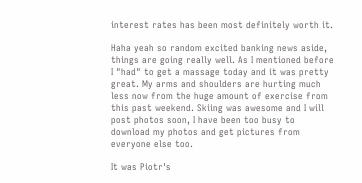interest rates has been most definitely worth it.

Haha yeah so random excited banking news aside, things are going really well. As I mentioned before I "had" to get a massage today and it was pretty great. My arms and shoulders are hurting much less now from the huge amount of exercise from this past weekend. Skiing was awesome and I will post photos soon, I have been too busy to download my photos and get pictures from everyone else too.

It was Piotr's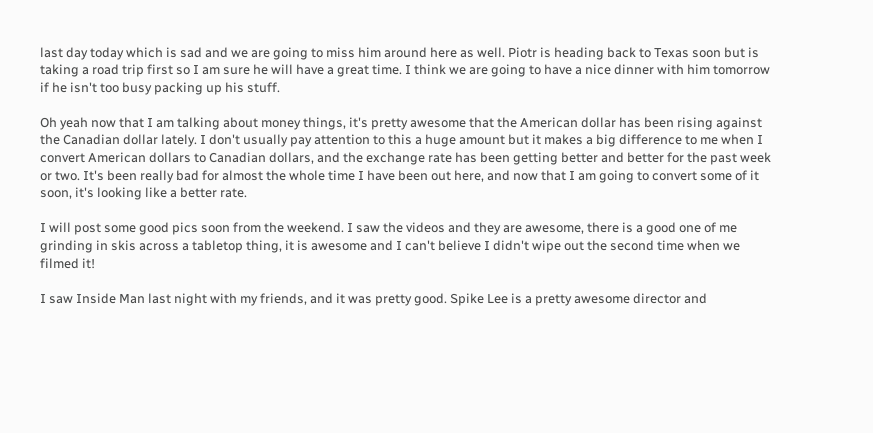last day today which is sad and we are going to miss him around here as well. Piotr is heading back to Texas soon but is taking a road trip first so I am sure he will have a great time. I think we are going to have a nice dinner with him tomorrow if he isn't too busy packing up his stuff.

Oh yeah now that I am talking about money things, it's pretty awesome that the American dollar has been rising against the Canadian dollar lately. I don't usually pay attention to this a huge amount but it makes a big difference to me when I convert American dollars to Canadian dollars, and the exchange rate has been getting better and better for the past week or two. It's been really bad for almost the whole time I have been out here, and now that I am going to convert some of it soon, it's looking like a better rate.

I will post some good pics soon from the weekend. I saw the videos and they are awesome, there is a good one of me grinding in skis across a tabletop thing, it is awesome and I can't believe I didn't wipe out the second time when we filmed it!

I saw Inside Man last night with my friends, and it was pretty good. Spike Lee is a pretty awesome director and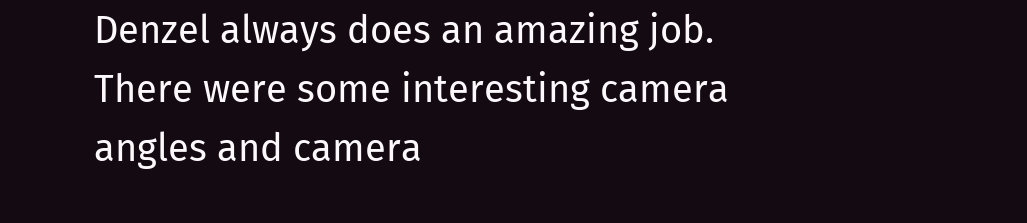Denzel always does an amazing job. There were some interesting camera angles and camera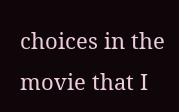choices in the movie that I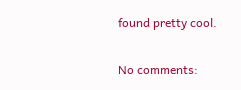found pretty cool.

No comments: